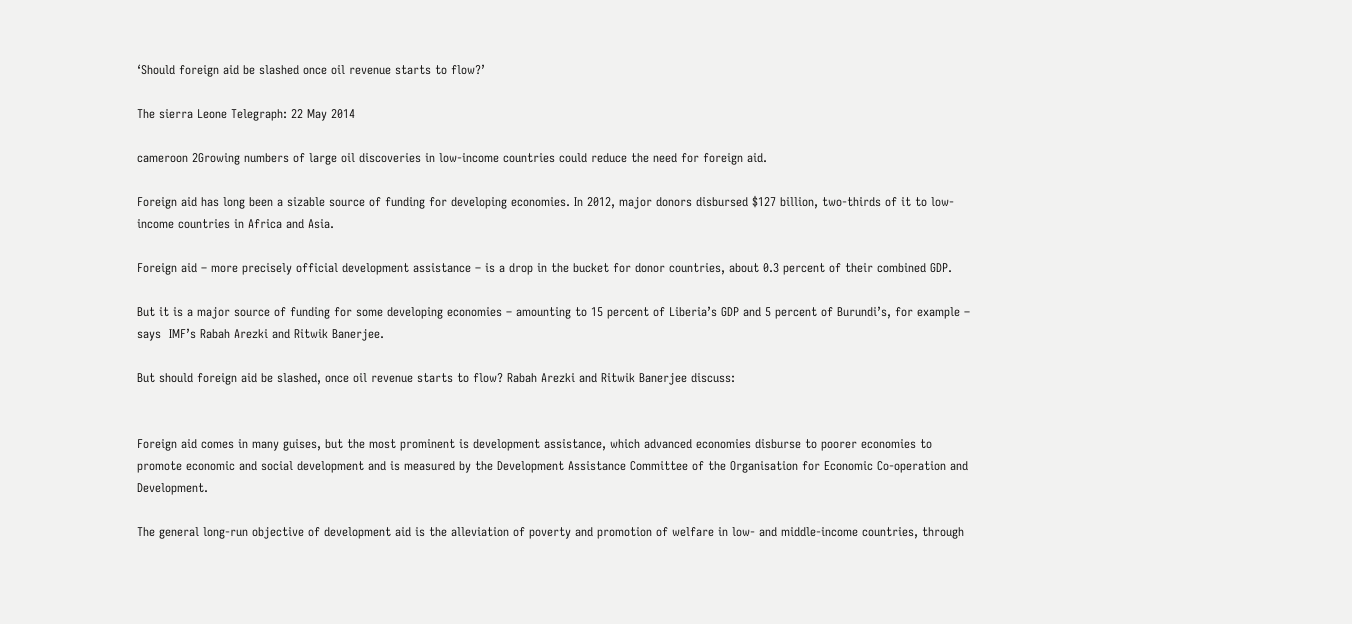‘Should foreign aid be slashed once oil revenue starts to flow?’

The sierra Leone Telegraph: 22 May 2014

cameroon 2Growing numbers of large oil discoveries in low-income countries could reduce the need for foreign aid.

Foreign aid has long been a sizable source of funding for developing economies. In 2012, major donors disbursed $127 billion, two-thirds of it to low-income countries in Africa and Asia.

Foreign aid – more precisely official development assistance – is a drop in the bucket for donor countries, about 0.3 percent of their combined GDP.

But it is a major source of funding for some developing economies – amounting to 15 percent of Liberia’s GDP and 5 percent of Burundi’s, for example – says  IMF’s Rabah Arezki and Ritwik Banerjee.

But should foreign aid be slashed, once oil revenue starts to flow? Rabah Arezki and Ritwik Banerjee discuss:


Foreign aid comes in many guises, but the most prominent is development assistance, which advanced economies disburse to poorer economies to promote economic and social development and is measured by the Development Assistance Committee of the Organisation for Economic Co-operation and Development.

The general long-run objective of development aid is the alleviation of poverty and promotion of welfare in low- and middle-income countries, through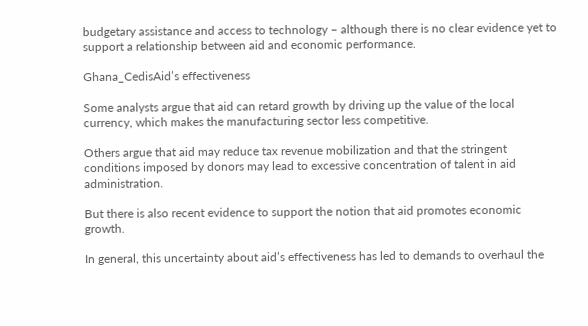budgetary assistance and access to technology – although there is no clear evidence yet to support a relationship between aid and economic performance.

Ghana_CedisAid’s effectiveness

Some analysts argue that aid can retard growth by driving up the value of the local currency, which makes the manufacturing sector less competitive.

Others argue that aid may reduce tax revenue mobilization and that the stringent conditions imposed by donors may lead to excessive concentration of talent in aid administration.

But there is also recent evidence to support the notion that aid promotes economic growth.

In general, this uncertainty about aid’s effectiveness has led to demands to overhaul the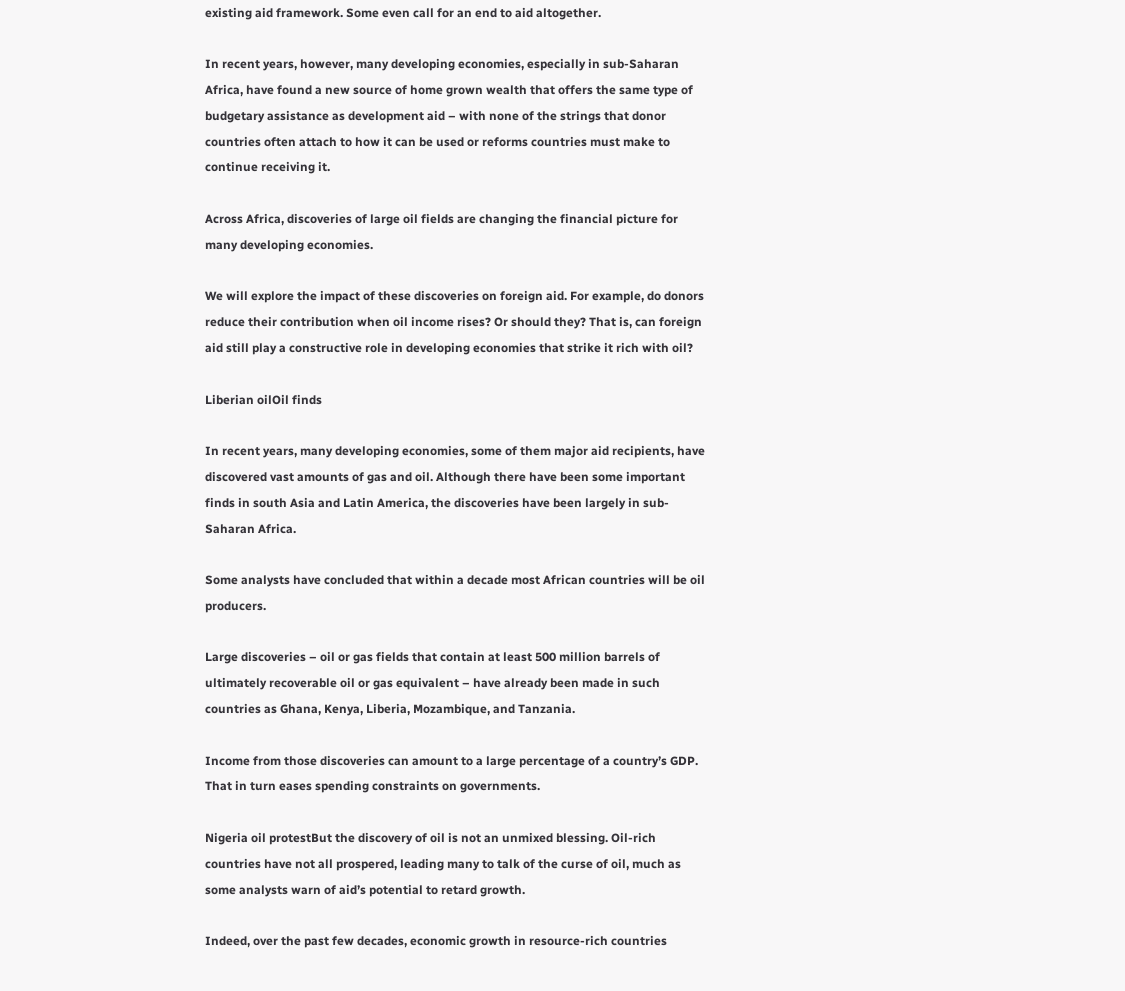existing aid framework. Some even call for an end to aid altogether.

In recent years, however, many developing economies, especially in sub-Saharan Africa, have found a new source of home grown wealth that offers the same type of budgetary assistance as development aid – with none of the strings that donor countries often attach to how it can be used or reforms countries must make to continue receiving it.

Across Africa, discoveries of large oil fields are changing the financial picture for many developing economies.

We will explore the impact of these discoveries on foreign aid. For example, do donors reduce their contribution when oil income rises? Or should they? That is, can foreign aid still play a constructive role in developing economies that strike it rich with oil?

Liberian oilOil finds

In recent years, many developing economies, some of them major aid recipients, have discovered vast amounts of gas and oil. Although there have been some important finds in south Asia and Latin America, the discoveries have been largely in sub-Saharan Africa.

Some analysts have concluded that within a decade most African countries will be oil producers.

Large discoveries – oil or gas fields that contain at least 500 million barrels of ultimately recoverable oil or gas equivalent – have already been made in such countries as Ghana, Kenya, Liberia, Mozambique, and Tanzania.

Income from those discoveries can amount to a large percentage of a country’s GDP. That in turn eases spending constraints on governments.

Nigeria oil protestBut the discovery of oil is not an unmixed blessing. Oil-rich countries have not all prospered, leading many to talk of the curse of oil, much as some analysts warn of aid’s potential to retard growth.

Indeed, over the past few decades, economic growth in resource-rich countries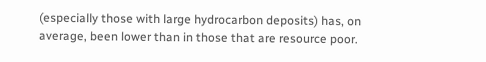(especially those with large hydrocarbon deposits) has, on average, been lower than in those that are resource poor.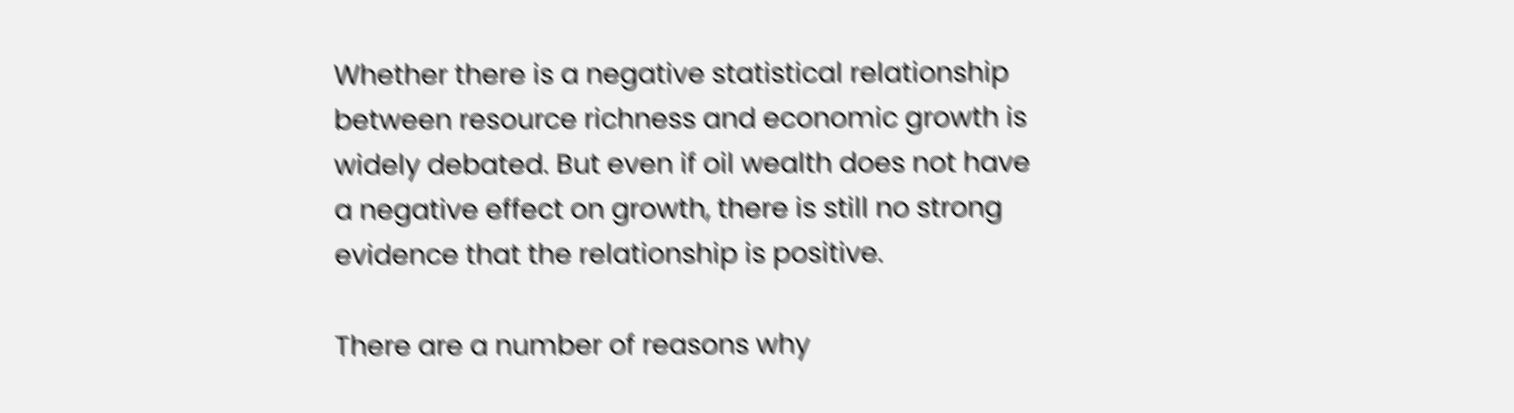Whether there is a negative statistical relationship between resource richness and economic growth is widely debated. But even if oil wealth does not have a negative effect on growth, there is still no strong evidence that the relationship is positive.

There are a number of reasons why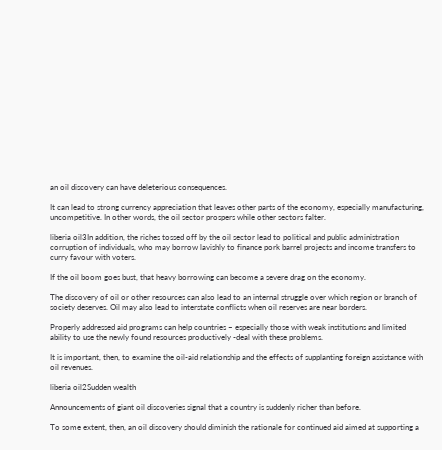an oil discovery can have deleterious consequences.

It can lead to strong currency appreciation that leaves other parts of the economy, especially manufacturing, uncompetitive. In other words, the oil sector prospers while other sectors falter.

liberia oil3In addition, the riches tossed off by the oil sector lead to political and public administration corruption of individuals, who may borrow lavishly to finance pork barrel projects and income transfers to curry favour with voters.

If the oil boom goes bust, that heavy borrowing can become a severe drag on the economy.

The discovery of oil or other resources can also lead to an internal struggle over which region or branch of society deserves. Oil may also lead to interstate conflicts when oil reserves are near borders.

Properly addressed aid programs can help countries – especially those with weak institutions and limited ability to use the newly found resources productively -deal with these problems.

It is important, then, to examine the oil-aid relationship and the effects of supplanting foreign assistance with oil revenues.

liberia oil2Sudden wealth

Announcements of giant oil discoveries signal that a country is suddenly richer than before.

To some extent, then, an oil discovery should diminish the rationale for continued aid aimed at supporting a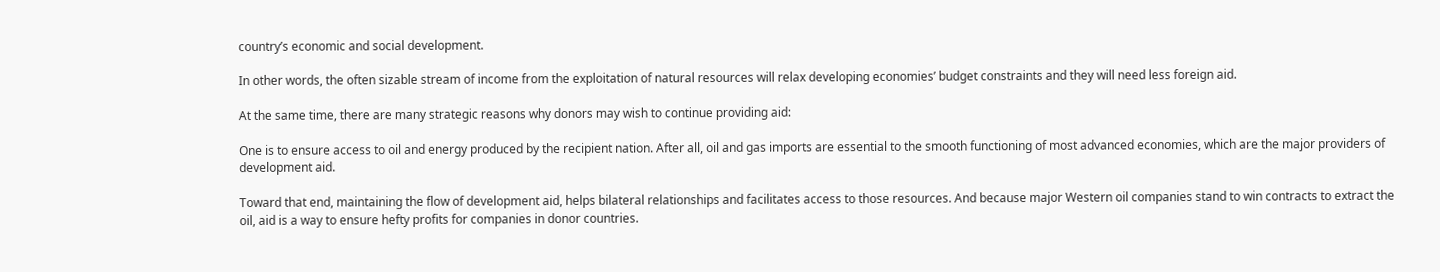country’s economic and social development.

In other words, the often sizable stream of income from the exploitation of natural resources will relax developing economies’ budget constraints and they will need less foreign aid.

At the same time, there are many strategic reasons why donors may wish to continue providing aid:

One is to ensure access to oil and energy produced by the recipient nation. After all, oil and gas imports are essential to the smooth functioning of most advanced economies, which are the major providers of development aid.

Toward that end, maintaining the flow of development aid, helps bilateral relationships and facilitates access to those resources. And because major Western oil companies stand to win contracts to extract the oil, aid is a way to ensure hefty profits for companies in donor countries.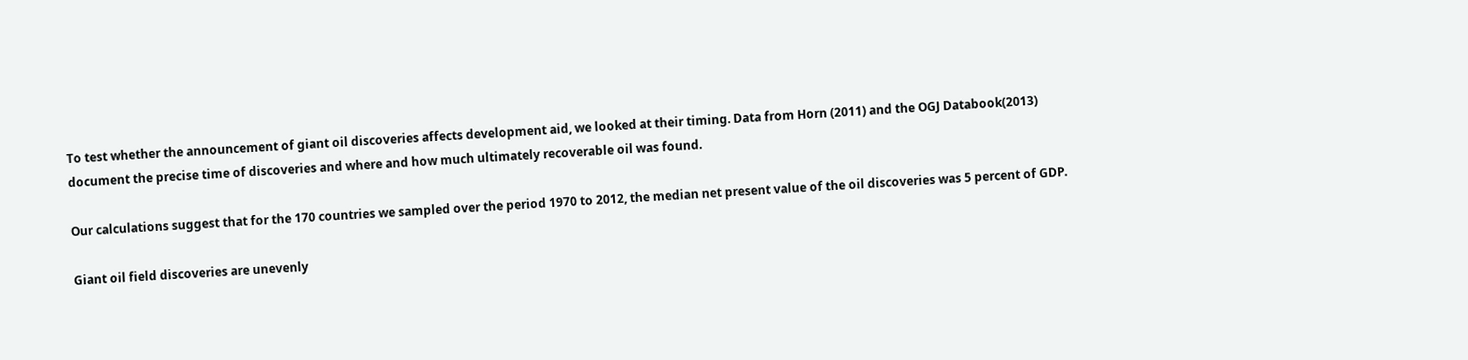To test whether the announcement of giant oil discoveries affects development aid, we looked at their timing. Data from Horn (2011) and the OGJ Databook(2013) document the precise time of discoveries and where and how much ultimately recoverable oil was found.

Our calculations suggest that for the 170 countries we sampled over the period 1970 to 2012, the median net present value of the oil discoveries was 5 percent of GDP.

Giant oil field discoveries are unevenly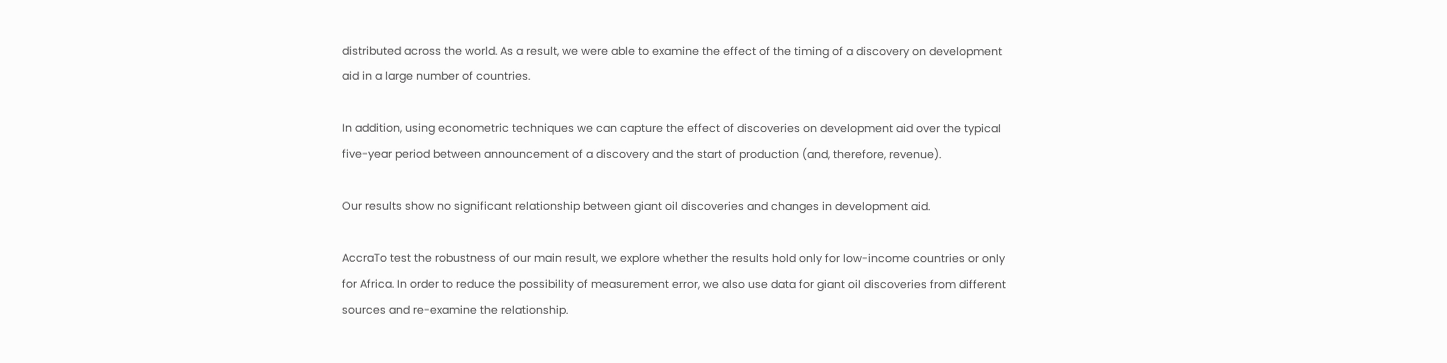distributed across the world. As a result, we were able to examine the effect of the timing of a discovery on development aid in a large number of countries.

In addition, using econometric techniques we can capture the effect of discoveries on development aid over the typical five-year period between announcement of a discovery and the start of production (and, therefore, revenue).

Our results show no significant relationship between giant oil discoveries and changes in development aid.

AccraTo test the robustness of our main result, we explore whether the results hold only for low-income countries or only for Africa. In order to reduce the possibility of measurement error, we also use data for giant oil discoveries from different sources and re-examine the relationship.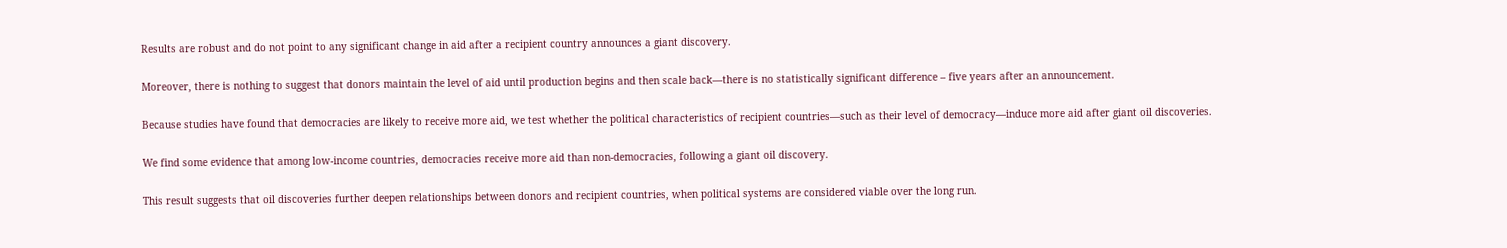Results are robust and do not point to any significant change in aid after a recipient country announces a giant discovery.

Moreover, there is nothing to suggest that donors maintain the level of aid until production begins and then scale back—there is no statistically significant difference – five years after an announcement.

Because studies have found that democracies are likely to receive more aid, we test whether the political characteristics of recipient countries—such as their level of democracy—induce more aid after giant oil discoveries.

We find some evidence that among low-income countries, democracies receive more aid than non-democracies, following a giant oil discovery.

This result suggests that oil discoveries further deepen relationships between donors and recipient countries, when political systems are considered viable over the long run.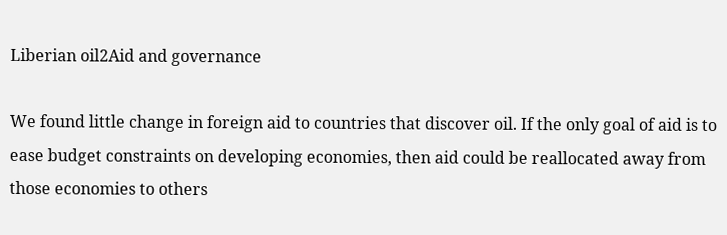Liberian oil2Aid and governance

We found little change in foreign aid to countries that discover oil. If the only goal of aid is to ease budget constraints on developing economies, then aid could be reallocated away from those economies to others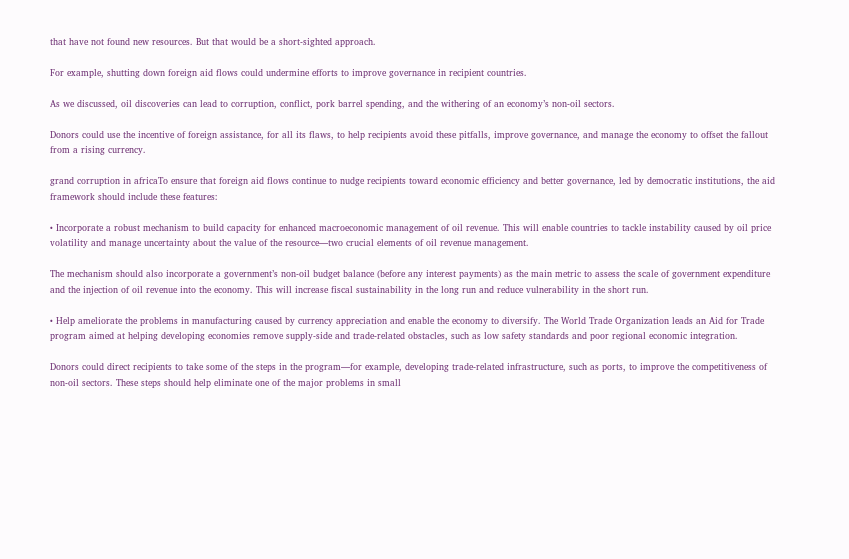that have not found new resources. But that would be a short-sighted approach.

For example, shutting down foreign aid flows could undermine efforts to improve governance in recipient countries.

As we discussed, oil discoveries can lead to corruption, conflict, pork barrel spending, and the withering of an economy’s non-oil sectors.

Donors could use the incentive of foreign assistance, for all its flaws, to help recipients avoid these pitfalls, improve governance, and manage the economy to offset the fallout from a rising currency.

grand corruption in africaTo ensure that foreign aid flows continue to nudge recipients toward economic efficiency and better governance, led by democratic institutions, the aid framework should include these features:

• Incorporate a robust mechanism to build capacity for enhanced macroeconomic management of oil revenue. This will enable countries to tackle instability caused by oil price volatility and manage uncertainty about the value of the resource—two crucial elements of oil revenue management.

The mechanism should also incorporate a government’s non-oil budget balance (before any interest payments) as the main metric to assess the scale of government expenditure and the injection of oil revenue into the economy. This will increase fiscal sustainability in the long run and reduce vulnerability in the short run.

• Help ameliorate the problems in manufacturing caused by currency appreciation and enable the economy to diversify. The World Trade Organization leads an Aid for Trade program aimed at helping developing economies remove supply-side and trade-related obstacles, such as low safety standards and poor regional economic integration.

Donors could direct recipients to take some of the steps in the program—for example, developing trade-related infrastructure, such as ports, to improve the competitiveness of non-oil sectors. These steps should help eliminate one of the major problems in small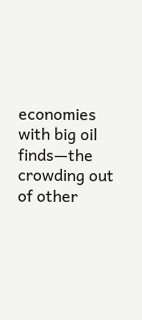economies with big oil finds—the crowding out of other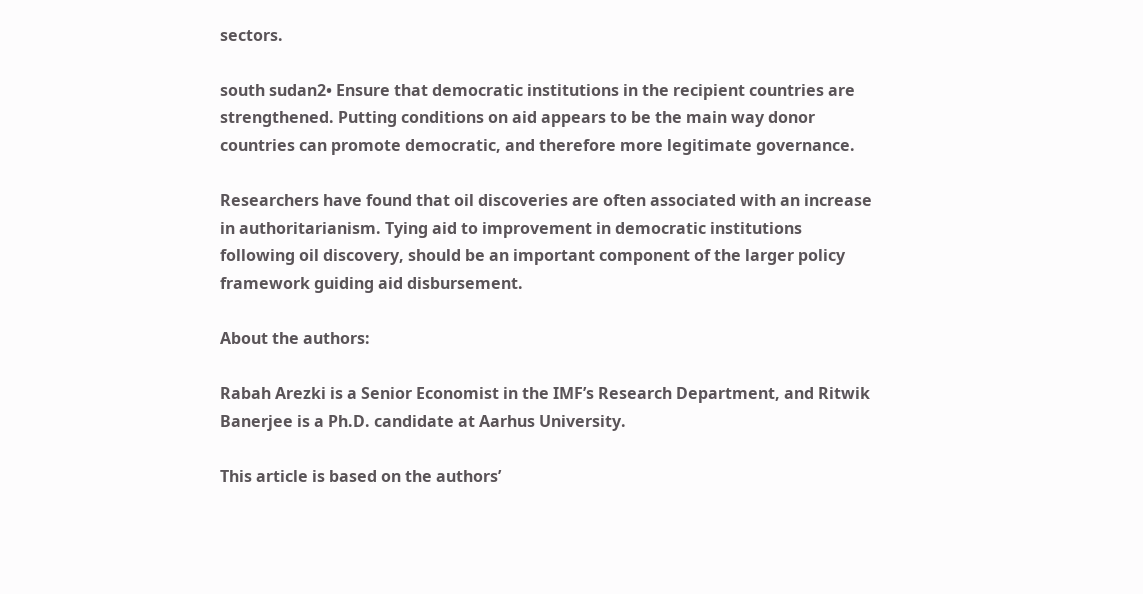sectors.

south sudan2• Ensure that democratic institutions in the recipient countries are strengthened. Putting conditions on aid appears to be the main way donor countries can promote democratic, and therefore more legitimate governance.

Researchers have found that oil discoveries are often associated with an increase in authoritarianism. Tying aid to improvement in democratic institutions following oil discovery, should be an important component of the larger policy framework guiding aid disbursement.

About the authors:

Rabah Arezki is a Senior Economist in the IMF’s Research Department, and Ritwik Banerjee is a Ph.D. candidate at Aarhus University.

This article is based on the authors’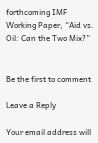forthcoming IMF Working Paper, “Aid vs. Oil: Can the Two Mix?”


Be the first to comment

Leave a Reply

Your email address will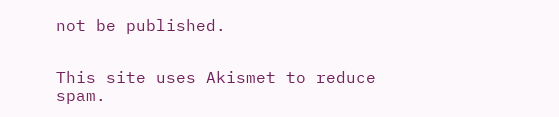not be published.


This site uses Akismet to reduce spam.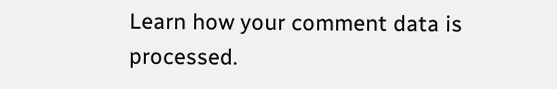Learn how your comment data is processed.